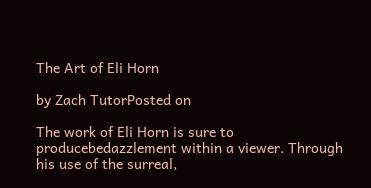The Art of Eli Horn

by Zach TutorPosted on

The work of Eli Horn is sure to producebedazzlement within a viewer. Through his use of the surreal,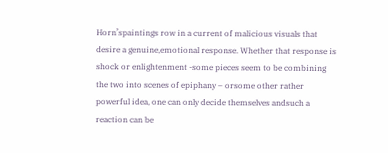Horn’spaintings row in a current of malicious visuals that desire a genuine,emotional response. Whether that response is shock or enlightenment -some pieces seem to be combining the two into scenes of epiphany – orsome other rather powerful idea, one can only decide themselves andsuch a reaction can be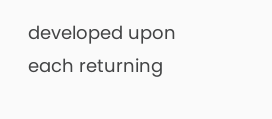developed upon each returning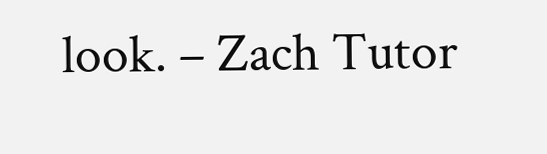look. – Zach Tutor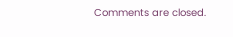Comments are closed.